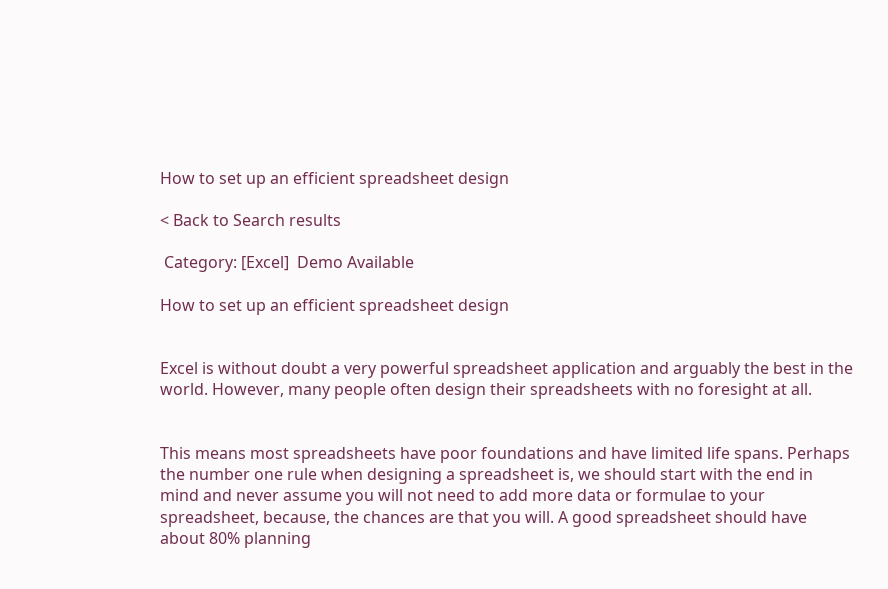How to set up an efficient spreadsheet design

< Back to Search results

 Category: [Excel]  Demo Available

How to set up an efficient spreadsheet design


Excel is without doubt a very powerful spreadsheet application and arguably the best in the world. However, many people often design their spreadsheets with no foresight at all.


This means most spreadsheets have poor foundations and have limited life spans. Perhaps the number one rule when designing a spreadsheet is, we should start with the end in mind and never assume you will not need to add more data or formulae to your spreadsheet, because, the chances are that you will. A good spreadsheet should have about 80% planning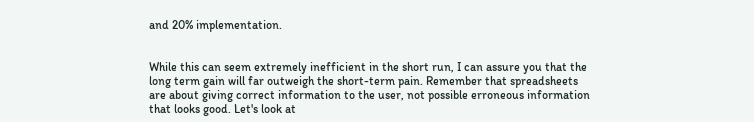and 20% implementation.


While this can seem extremely inefficient in the short run, I can assure you that the long term gain will far outweigh the short-term pain. Remember that spreadsheets are about giving correct information to the user, not possible erroneous information that looks good. Let's look at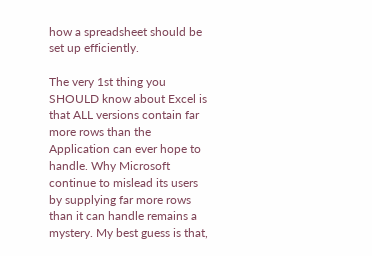how a spreadsheet should be set up efficiently.

The very 1st thing you SHOULD know about Excel is that ALL versions contain far more rows than the Application can ever hope to handle. Why Microsoft continue to mislead its users by supplying far more rows than it can handle remains a mystery. My best guess is that,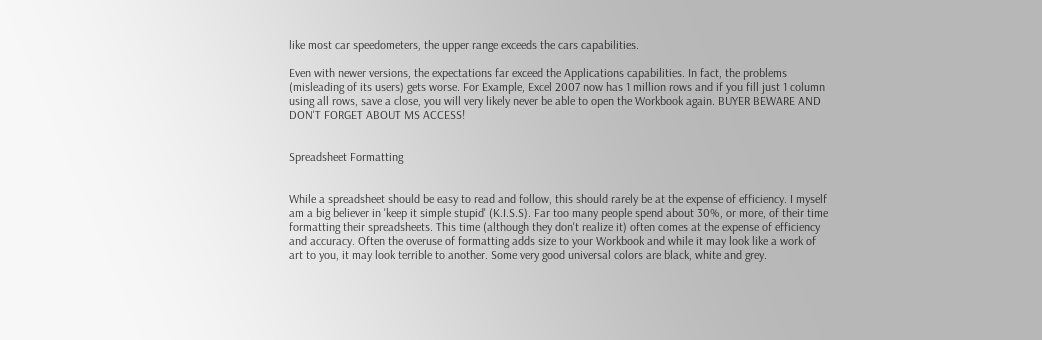like most car speedometers, the upper range exceeds the cars capabilities.

Even with newer versions, the expectations far exceed the Applications capabilities. In fact, the problems (misleading of its users) gets worse. For Example, Excel 2007 now has 1 million rows and if you fill just 1 column using all rows, save a close, you will very likely never be able to open the Workbook again. BUYER BEWARE AND DON'T FORGET ABOUT MS ACCESS!


Spreadsheet Formatting


While a spreadsheet should be easy to read and follow, this should rarely be at the expense of efficiency. I myself am a big believer in 'keep it simple stupid' (K.I.S.S). Far too many people spend about 30%, or more, of their time formatting their spreadsheets. This time (although they don't realize it) often comes at the expense of efficiency and accuracy. Often the overuse of formatting adds size to your Workbook and while it may look like a work of art to you, it may look terrible to another. Some very good universal colors are black, white and grey.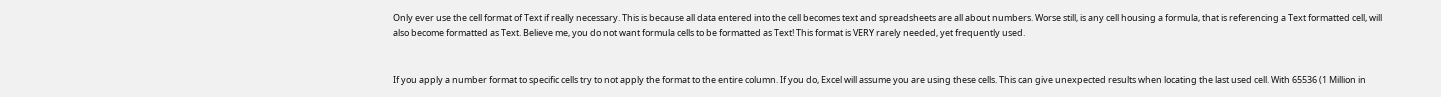Only ever use the cell format of Text if really necessary. This is because all data entered into the cell becomes text and spreadsheets are all about numbers. Worse still, is any cell housing a formula, that is referencing a Text formatted cell, will also become formatted as Text. Believe me, you do not want formula cells to be formatted as Text! This format is VERY rarely needed, yet frequently used.


If you apply a number format to specific cells try to not apply the format to the entire column. If you do, Excel will assume you are using these cells. This can give unexpected results when locating the last used cell. With 65536 (1 Million in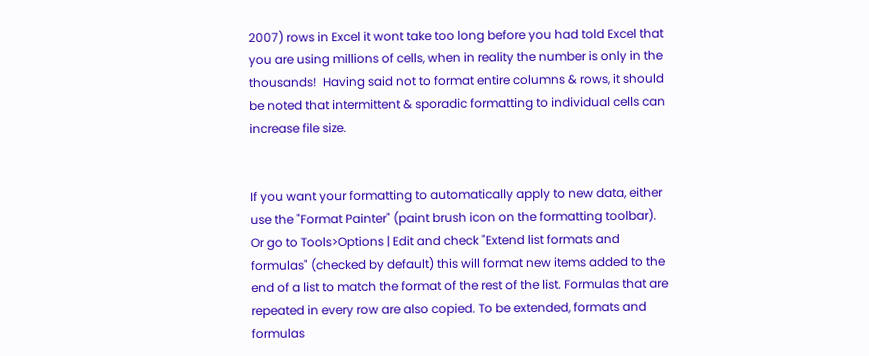2007) rows in Excel it wont take too long before you had told Excel that you are using millions of cells, when in reality the number is only in the thousands!  Having said not to format entire columns & rows, it should be noted that intermittent & sporadic formatting to individual cells can increase file size.


If you want your formatting to automatically apply to new data, either use the "Format Painter" (paint brush icon on the formatting toolbar). Or go to Tools>Options | Edit and check "Extend list formats and formulas" (checked by default) this will format new items added to the end of a list to match the format of the rest of the list. Formulas that are repeated in every row are also copied. To be extended, formats and formulas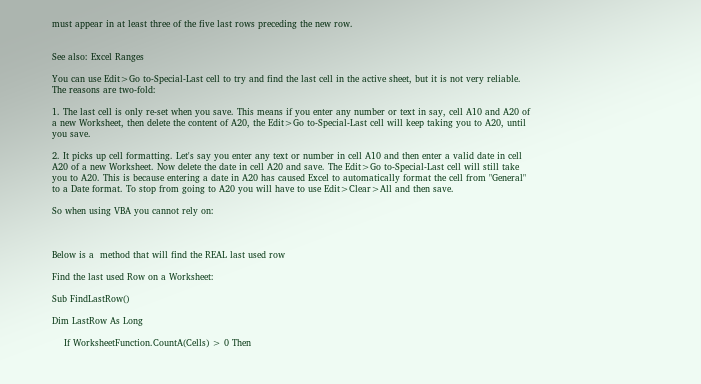must appear in at least three of the five last rows preceding the new row.


See also: Excel Ranges

You can use Edit>Go to-Special-Last cell to try and find the last cell in the active sheet, but it is not very reliable. The reasons are two-fold:

1. The last cell is only re-set when you save. This means if you enter any number or text in say, cell A10 and A20 of a new Worksheet, then delete the content of A20, the Edit>Go to-Special-Last cell will keep taking you to A20, until you save.

2. It picks up cell formatting. Let's say you enter any text or number in cell A10 and then enter a valid date in cell A20 of a new Worksheet. Now delete the date in cell A20 and save. The Edit>Go to-Special-Last cell will still take you to A20. This is because entering a date in A20 has caused Excel to automatically format the cell from "General" to a Date format. To stop from going to A20 you will have to use Edit>Clear>All and then save.

So when using VBA you cannot rely on:



Below is a  method that will find the REAL last used row

Find the last used Row on a Worksheet:

Sub FindLastRow()

Dim LastRow As Long

    If WorksheetFunction.CountA(Cells) > 0 Then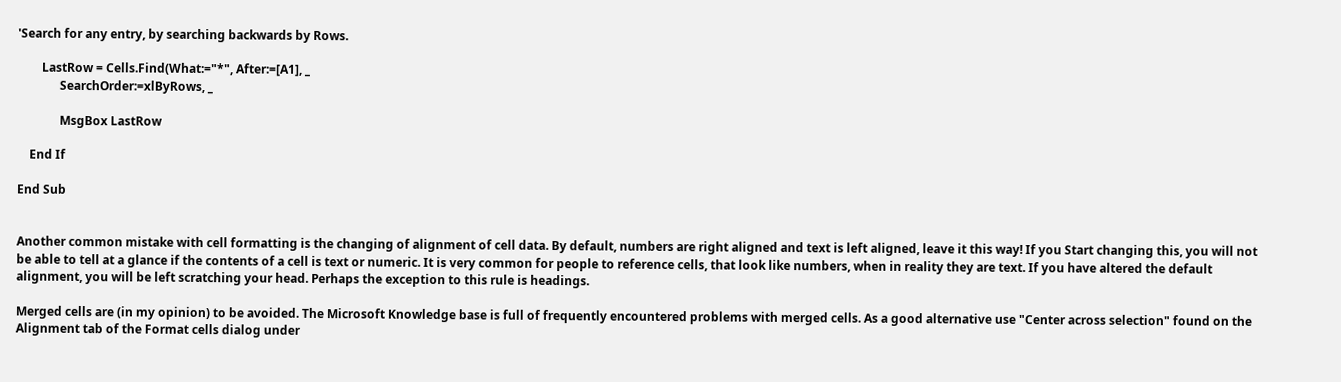'Search for any entry, by searching backwards by Rows.

        LastRow = Cells.Find(What:="*", After:=[A1], _
              SearchOrder:=xlByRows, _

              MsgBox LastRow

    End If

End Sub


Another common mistake with cell formatting is the changing of alignment of cell data. By default, numbers are right aligned and text is left aligned, leave it this way! If you Start changing this, you will not be able to tell at a glance if the contents of a cell is text or numeric. It is very common for people to reference cells, that look like numbers, when in reality they are text. If you have altered the default alignment, you will be left scratching your head. Perhaps the exception to this rule is headings.

Merged cells are (in my opinion) to be avoided. The Microsoft Knowledge base is full of frequently encountered problems with merged cells. As a good alternative use "Center across selection" found on the Alignment tab of the Format cells dialog under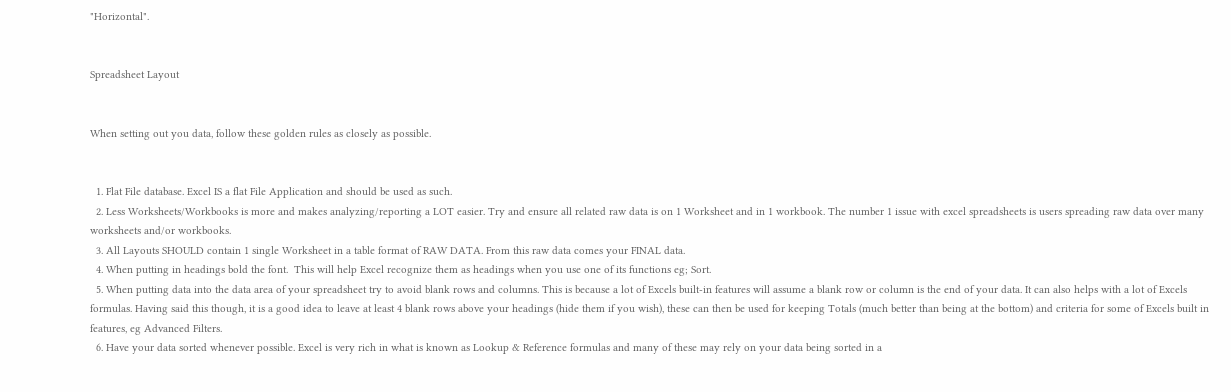"Horizontal".


Spreadsheet Layout


When setting out you data, follow these golden rules as closely as possible.


  1. Flat File database. Excel IS a flat File Application and should be used as such.
  2. Less Worksheets/Workbooks is more and makes analyzing/reporting a LOT easier. Try and ensure all related raw data is on 1 Worksheet and in 1 workbook. The number 1 issue with excel spreadsheets is users spreading raw data over many worksheets and/or workbooks.
  3. All Layouts SHOULD contain 1 single Worksheet in a table format of RAW DATA. From this raw data comes your FINAL data.
  4. When putting in headings bold the font.  This will help Excel recognize them as headings when you use one of its functions eg; Sort.
  5. When putting data into the data area of your spreadsheet try to avoid blank rows and columns. This is because a lot of Excels built-in features will assume a blank row or column is the end of your data. It can also helps with a lot of Excels formulas. Having said this though, it is a good idea to leave at least 4 blank rows above your headings (hide them if you wish), these can then be used for keeping Totals (much better than being at the bottom) and criteria for some of Excels built in features, eg Advanced Filters.
  6. Have your data sorted whenever possible. Excel is very rich in what is known as Lookup & Reference formulas and many of these may rely on your data being sorted in a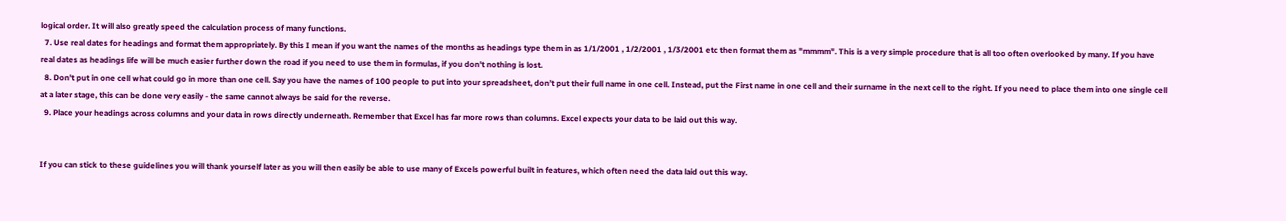logical order. It will also greatly speed the calculation process of many functions.
  7. Use real dates for headings and format them appropriately. By this I mean if you want the names of the months as headings type them in as 1/1/2001 , 1/2/2001 , 1/3/2001 etc then format them as "mmmm". This is a very simple procedure that is all too often overlooked by many. If you have real dates as headings life will be much easier further down the road if you need to use them in formulas, if you don't nothing is lost.
  8. Don't put in one cell what could go in more than one cell. Say you have the names of 100 people to put into your spreadsheet, don’t put their full name in one cell. Instead, put the First name in one cell and their surname in the next cell to the right. If you need to place them into one single cell at a later stage, this can be done very easily - the same cannot always be said for the reverse.
  9. Place your headings across columns and your data in rows directly underneath. Remember that Excel has far more rows than columns. Excel expects your data to be laid out this way.


If you can stick to these guidelines you will thank yourself later as you will then easily be able to use many of Excels powerful built in features, which often need the data laid out this way.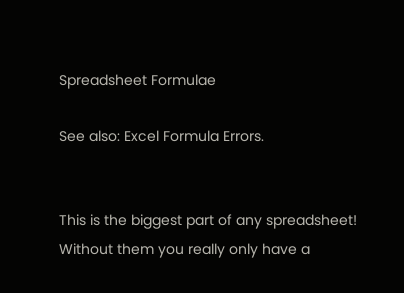Spreadsheet Formulae

See also: Excel Formula Errors.


This is the biggest part of any spreadsheet! Without them you really only have a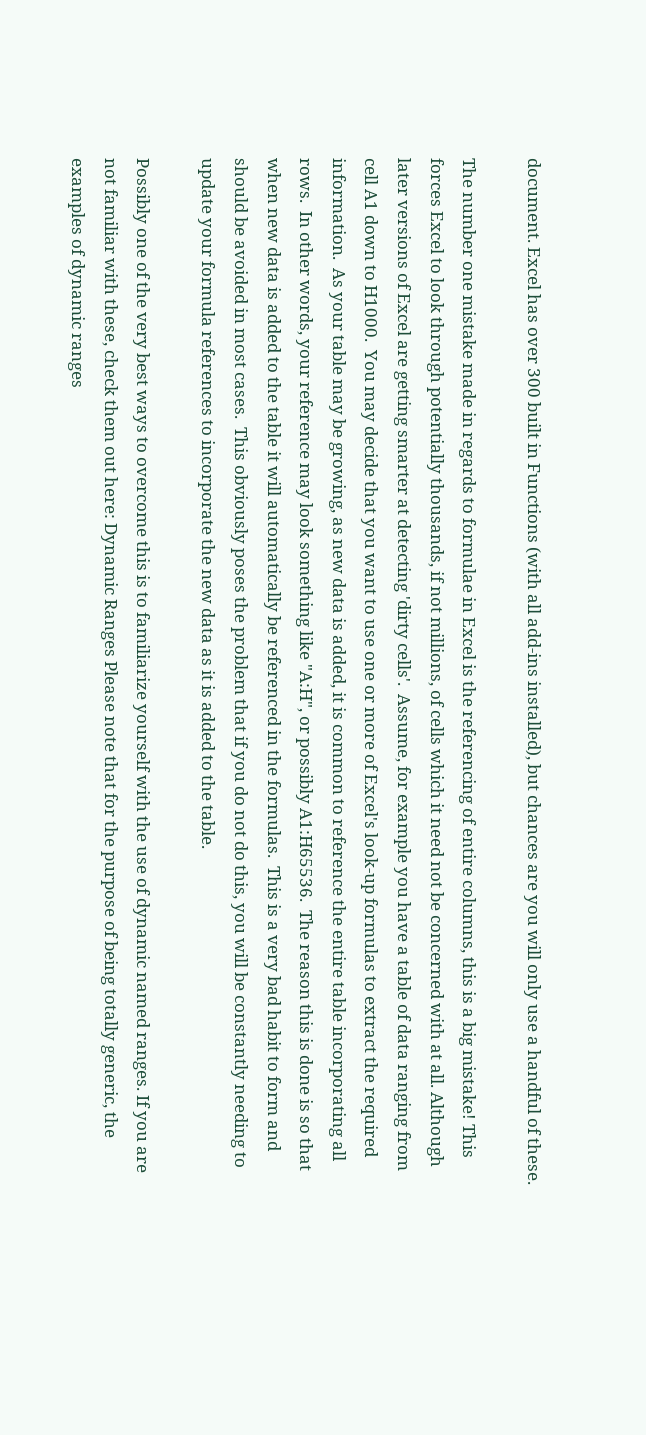document. Excel has over 300 built in Functions (with all add-ins installed), but chances are you will only use a handful of these.

The number one mistake made in regards to formulae in Excel is the referencing of entire columns, this is a big mistake! This forces Excel to look through potentially thousands, if not millions, of cells which it need not be concerned with at all. Although later versions of Excel are getting smarter at detecting 'dirty cells'.  Assume, for example you have a table of data ranging from cell A1 down to H1000.  You may decide that you want to use one or more of Excel's look-up formulas to extract the required information.  As your table may be growing, as new data is added, it is common to reference the entire table incorporating all rows.  In other words, your reference may look something like "A:H", or possibly A1:H65536.  The reason this is done is so that when new data is added to the table it will automatically be referenced in the formulas.  This is a very bad habit to form and should be avoided in most cases.  This obviously poses the problem that if you do not do this, you will be constantly needing to update your formula references to incorporate the new data as it is added to the table.

Possibly one of the very best ways to overcome this is to familiarize yourself with the use of dynamic named ranges. If you are not familiar with these, check them out here: Dynamic Ranges Please note that for the purpose of being totally generic, the examples of dynamic ranges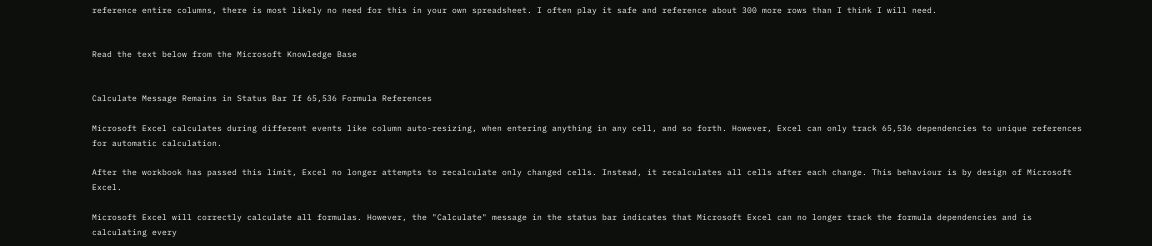reference entire columns, there is most likely no need for this in your own spreadsheet. I often play it safe and reference about 300 more rows than I think I will need.


Read the text below from the Microsoft Knowledge Base


Calculate Message Remains in Status Bar If 65,536 Formula References

Microsoft Excel calculates during different events like column auto-resizing, when entering anything in any cell, and so forth. However, Excel can only track 65,536 dependencies to unique references for automatic calculation.

After the workbook has passed this limit, Excel no longer attempts to recalculate only changed cells. Instead, it recalculates all cells after each change. This behaviour is by design of Microsoft Excel.

Microsoft Excel will correctly calculate all formulas. However, the "Calculate" message in the status bar indicates that Microsoft Excel can no longer track the formula dependencies and is calculating every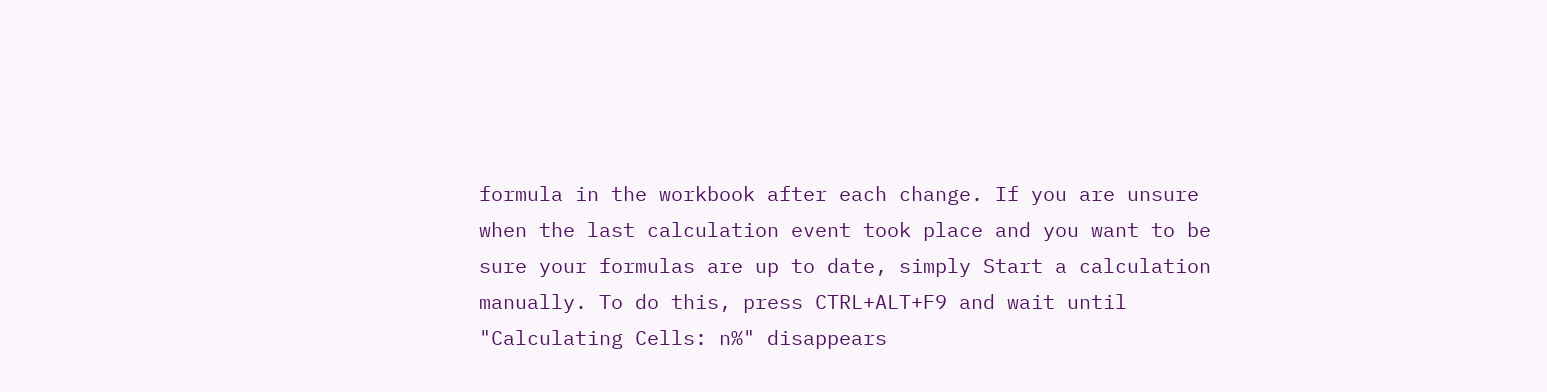formula in the workbook after each change. If you are unsure when the last calculation event took place and you want to be sure your formulas are up to date, simply Start a calculation manually. To do this, press CTRL+ALT+F9 and wait until "Calculating Cells: n%" disappears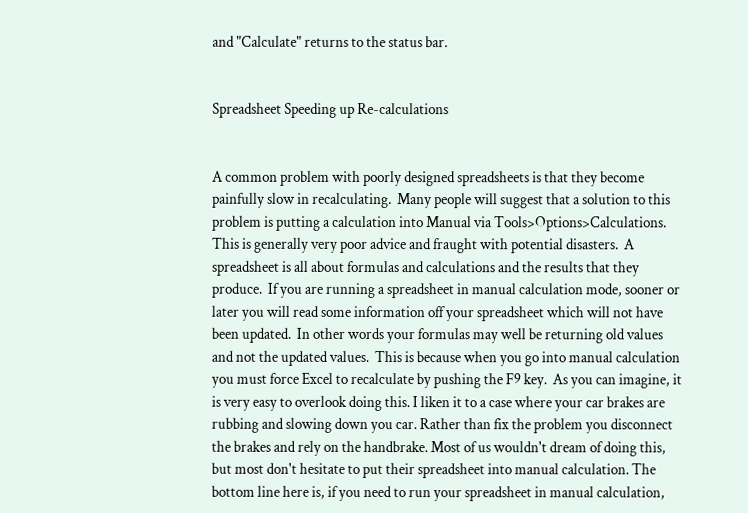and "Calculate" returns to the status bar.


Spreadsheet Speeding up Re-calculations


A common problem with poorly designed spreadsheets is that they become painfully slow in recalculating.  Many people will suggest that a solution to this problem is putting a calculation into Manual via Tools>Options>Calculations.  This is generally very poor advice and fraught with potential disasters.  A spreadsheet is all about formulas and calculations and the results that they produce.  If you are running a spreadsheet in manual calculation mode, sooner or later you will read some information off your spreadsheet which will not have been updated.  In other words your formulas may well be returning old values and not the updated values.  This is because when you go into manual calculation you must force Excel to recalculate by pushing the F9 key.  As you can imagine, it is very easy to overlook doing this. I liken it to a case where your car brakes are rubbing and slowing down you car. Rather than fix the problem you disconnect the brakes and rely on the handbrake. Most of us wouldn't dream of doing this, but most don't hesitate to put their spreadsheet into manual calculation. The bottom line here is, if you need to run your spreadsheet in manual calculation,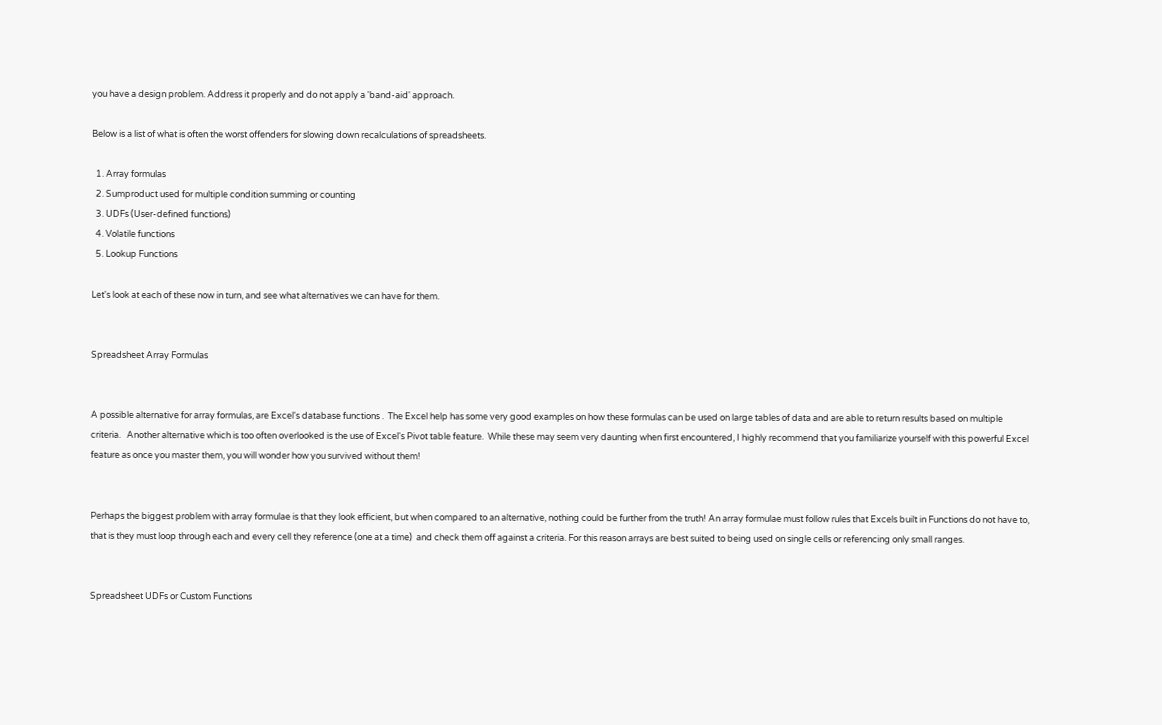you have a design problem. Address it properly and do not apply a 'band-aid' approach.

Below is a list of what is often the worst offenders for slowing down recalculations of spreadsheets.

  1. Array formulas
  2. Sumproduct used for multiple condition summing or counting
  3. UDFs (User-defined functions)
  4. Volatile functions
  5. Lookup Functions

Let's look at each of these now in turn, and see what alternatives we can have for them.


Spreadsheet Array Formulas


A possible alternative for array formulas, are Excel's database functions .  The Excel help has some very good examples on how these formulas can be used on large tables of data and are able to return results based on multiple criteria.   Another alternative which is too often overlooked is the use of Excel's Pivot table feature.  While these may seem very daunting when first encountered, I highly recommend that you familiarize yourself with this powerful Excel feature as once you master them, you will wonder how you survived without them!


Perhaps the biggest problem with array formulae is that they look efficient, but when compared to an alternative, nothing could be further from the truth! An array formulae must follow rules that Excels built in Functions do not have to, that is they must loop through each and every cell they reference (one at a time)  and check them off against a criteria. For this reason arrays are best suited to being used on single cells or referencing only small ranges.


Spreadsheet UDFs or Custom Functions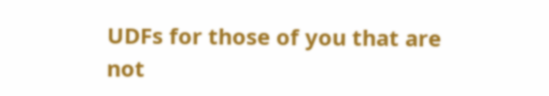UDFs for those of you that are not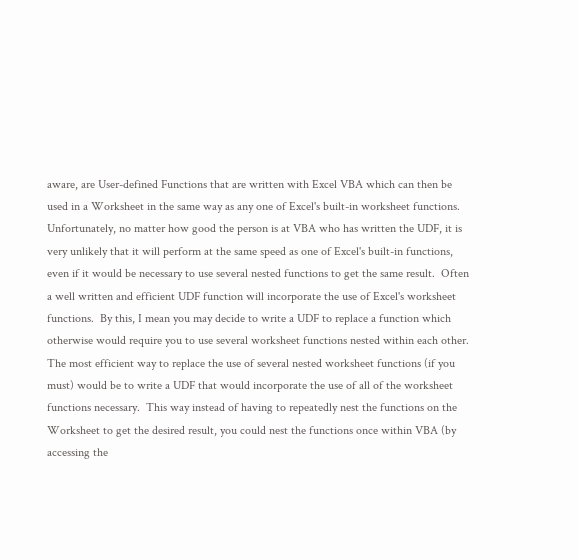aware, are User-defined Functions that are written with Excel VBA which can then be used in a Worksheet in the same way as any one of Excel's built-in worksheet functions.  Unfortunately, no matter how good the person is at VBA who has written the UDF, it is very unlikely that it will perform at the same speed as one of Excel's built-in functions, even if it would be necessary to use several nested functions to get the same result.  Often a well written and efficient UDF function will incorporate the use of Excel's worksheet functions.  By this, I mean you may decide to write a UDF to replace a function which otherwise would require you to use several worksheet functions nested within each other.  The most efficient way to replace the use of several nested worksheet functions (if you must) would be to write a UDF that would incorporate the use of all of the worksheet functions necessary.  This way instead of having to repeatedly nest the functions on the Worksheet to get the desired result, you could nest the functions once within VBA (by accessing the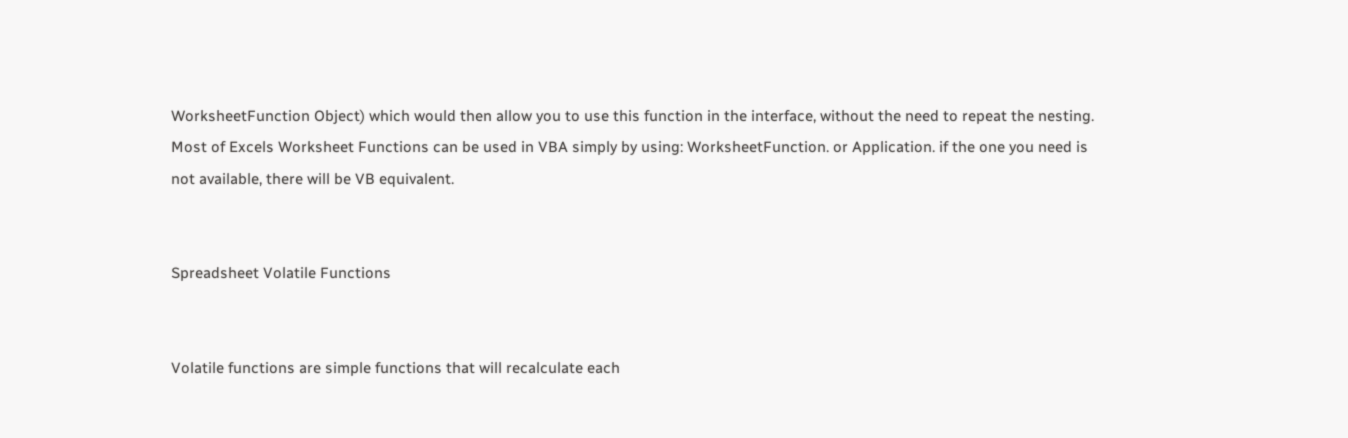WorksheetFunction Object) which would then allow you to use this function in the interface, without the need to repeat the nesting. Most of Excels Worksheet Functions can be used in VBA simply by using: WorksheetFunction. or Application. if the one you need is not available, there will be VB equivalent.


Spreadsheet Volatile Functions


Volatile functions are simple functions that will recalculate each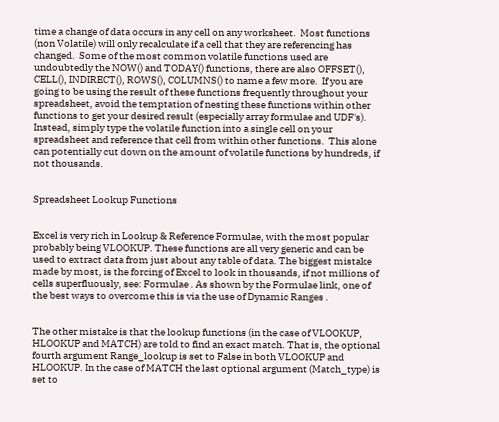time a change of data occurs in any cell on any worksheet.  Most functions (non Volatile) will only recalculate if a cell that they are referencing has changed.  Some of the most common volatile functions used are undoubtedly the NOW() and TODAY() functions, there are also OFFSET(), CELL(), INDIRECT(), ROWS(), COLUMNS() to name a few more.  If you are going to be using the result of these functions frequently throughout your spreadsheet, avoid the temptation of nesting these functions within other functions to get your desired result (especially array formulae and UDF's).  Instead, simply type the volatile function into a single cell on your spreadsheet and reference that cell from within other functions.  This alone can potentially cut down on the amount of volatile functions by hundreds, if not thousands.


Spreadsheet Lookup Functions


Excel is very rich in Lookup & Reference Formulae, with the most popular probably being VLOOKUP. These functions are all very generic and can be used to extract data from just about any table of data. The biggest mistake made by most, is the forcing of Excel to look in thousands, if not millions of cells superfluously, see: Formulae . As shown by the Formulae link, one of the best ways to overcome this is via the use of Dynamic Ranges .


The other mistake is that the lookup functions (in the case of VLOOKUP, HLOOKUP and MATCH) are told to find an exact match. That is, the optional fourth argument Range_lookup is set to False in both VLOOKUP and HLOOKUP. In the case of MATCH the last optional argument (Match_type) is set to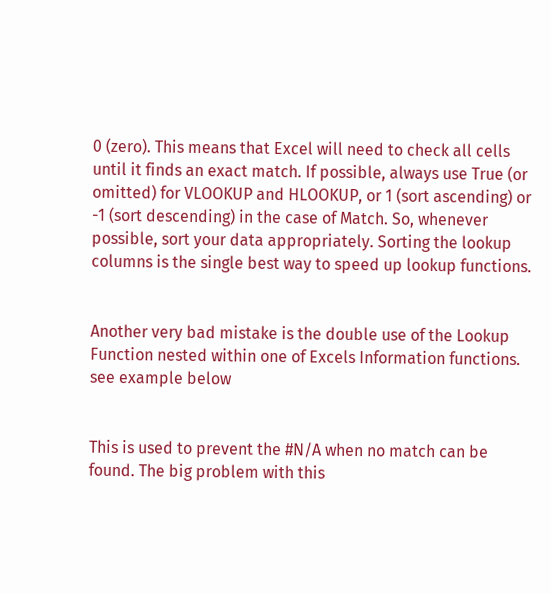0 (zero). This means that Excel will need to check all cells until it finds an exact match. If possible, always use True (or omitted) for VLOOKUP and HLOOKUP, or 1 (sort ascending) or -1 (sort descending) in the case of Match. So, whenever possible, sort your data appropriately. Sorting the lookup columns is the single best way to speed up lookup functions.


Another very bad mistake is the double use of the Lookup Function nested within one of Excels Information functions. see example below


This is used to prevent the #N/A when no match can be found. The big problem with this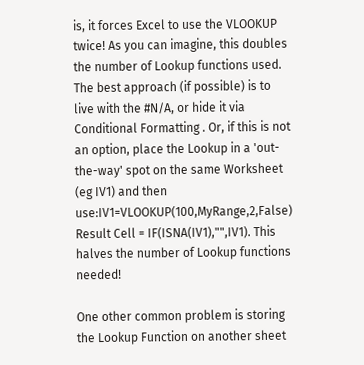is, it forces Excel to use the VLOOKUP twice! As you can imagine, this doubles the number of Lookup functions used. The best approach (if possible) is to live with the #N/A, or hide it via Conditional Formatting . Or, if this is not an option, place the Lookup in a 'out-the-way' spot on the same Worksheet (eg IV1) and then use:IV1=VLOOKUP(100,MyRange,2,False) Result Cell = IF(ISNA(IV1),"",IV1). This halves the number of Lookup functions needed!

One other common problem is storing the Lookup Function on another sheet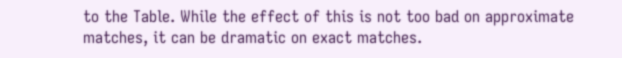to the Table. While the effect of this is not too bad on approximate matches, it can be dramatic on exact matches.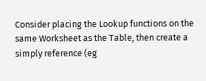Consider placing the Lookup functions on the same Worksheet as the Table, then create a simply reference (eg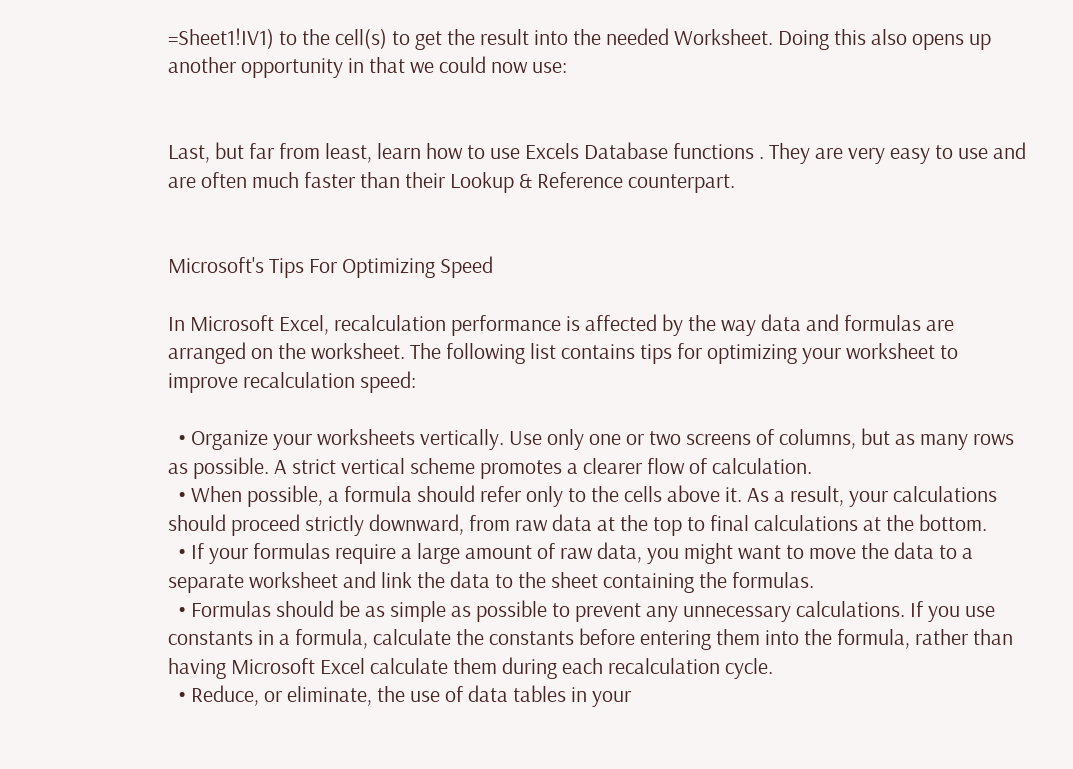=Sheet1!IV1) to the cell(s) to get the result into the needed Worksheet. Doing this also opens up another opportunity in that we could now use:


Last, but far from least, learn how to use Excels Database functions . They are very easy to use and are often much faster than their Lookup & Reference counterpart.


Microsoft's Tips For Optimizing Speed

In Microsoft Excel, recalculation performance is affected by the way data and formulas are arranged on the worksheet. The following list contains tips for optimizing your worksheet to improve recalculation speed:

  • Organize your worksheets vertically. Use only one or two screens of columns, but as many rows as possible. A strict vertical scheme promotes a clearer flow of calculation.
  • When possible, a formula should refer only to the cells above it. As a result, your calculations should proceed strictly downward, from raw data at the top to final calculations at the bottom.
  • If your formulas require a large amount of raw data, you might want to move the data to a separate worksheet and link the data to the sheet containing the formulas.
  • Formulas should be as simple as possible to prevent any unnecessary calculations. If you use constants in a formula, calculate the constants before entering them into the formula, rather than having Microsoft Excel calculate them during each recalculation cycle.
  • Reduce, or eliminate, the use of data tables in your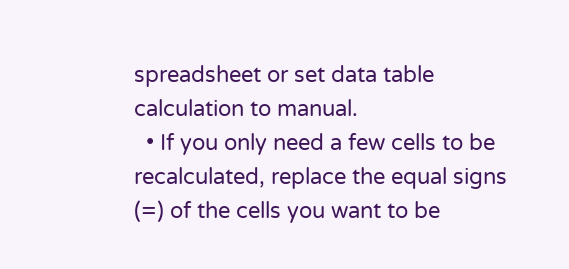spreadsheet or set data table calculation to manual.
  • If you only need a few cells to be recalculated, replace the equal signs (=) of the cells you want to be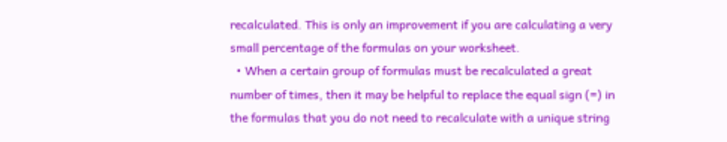recalculated. This is only an improvement if you are calculating a very small percentage of the formulas on your worksheet.
  • When a certain group of formulas must be recalculated a great number of times, then it may be helpful to replace the equal sign (=) in the formulas that you do not need to recalculate with a unique string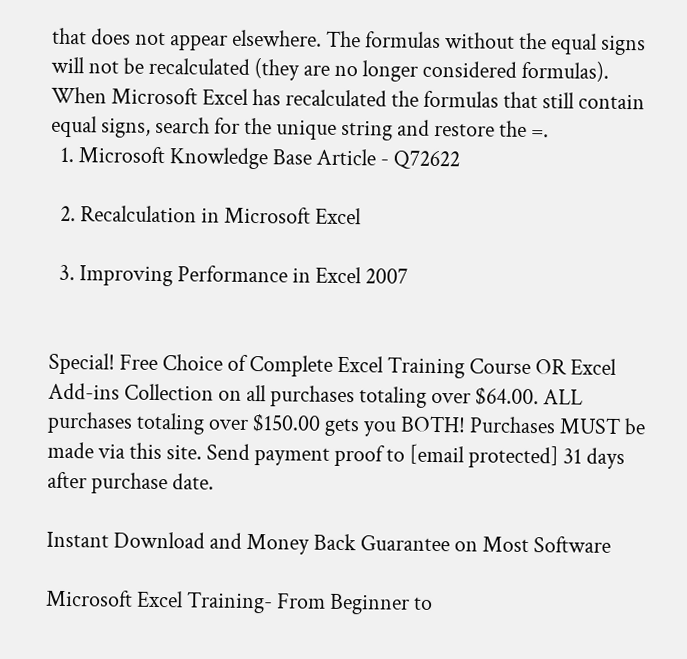that does not appear elsewhere. The formulas without the equal signs will not be recalculated (they are no longer considered formulas). When Microsoft Excel has recalculated the formulas that still contain equal signs, search for the unique string and restore the =.
  1. Microsoft Knowledge Base Article - Q72622

  2. Recalculation in Microsoft Excel

  3. Improving Performance in Excel 2007


Special! Free Choice of Complete Excel Training Course OR Excel Add-ins Collection on all purchases totaling over $64.00. ALL purchases totaling over $150.00 gets you BOTH! Purchases MUST be made via this site. Send payment proof to [email protected] 31 days after purchase date.

Instant Download and Money Back Guarantee on Most Software

Microsoft Excel Training- From Beginner to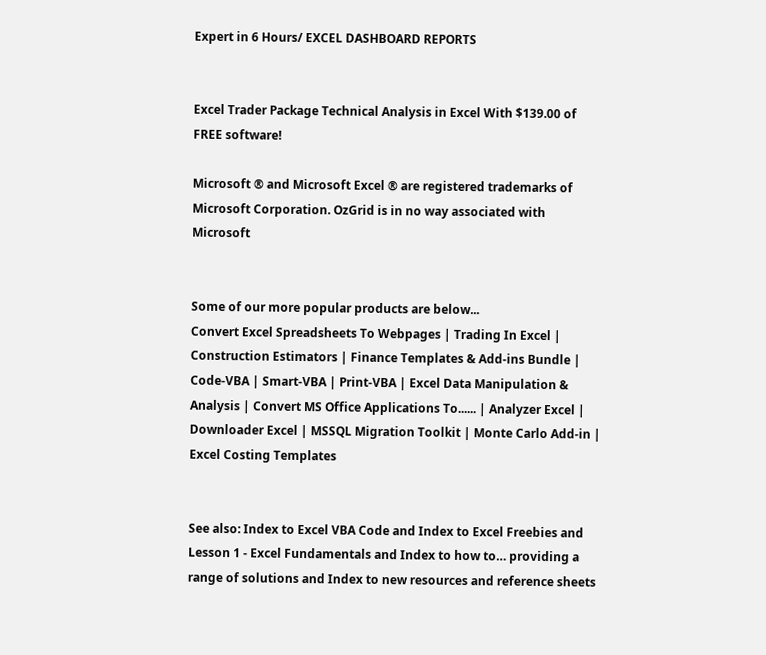Expert in 6 Hours/ EXCEL DASHBOARD REPORTS


Excel Trader Package Technical Analysis in Excel With $139.00 of FREE software!

Microsoft ® and Microsoft Excel ® are registered trademarks of Microsoft Corporation. OzGrid is in no way associated with Microsoft


Some of our more popular products are below...
Convert Excel Spreadsheets To Webpages | Trading In Excel | Construction Estimators | Finance Templates & Add-ins Bundle | Code-VBA | Smart-VBA | Print-VBA | Excel Data Manipulation & Analysis | Convert MS Office Applications To...... | Analyzer Excel | Downloader Excel | MSSQL Migration Toolkit | Monte Carlo Add-in | Excel Costing Templates


See also: Index to Excel VBA Code and Index to Excel Freebies and Lesson 1 - Excel Fundamentals and Index to how to… providing a range of solutions and Index to new resources and reference sheets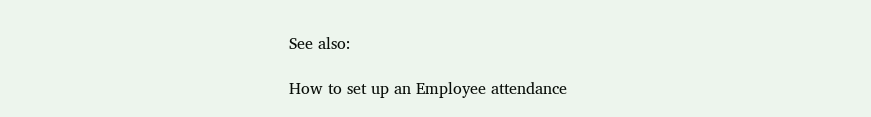See also:

How to set up an Employee attendance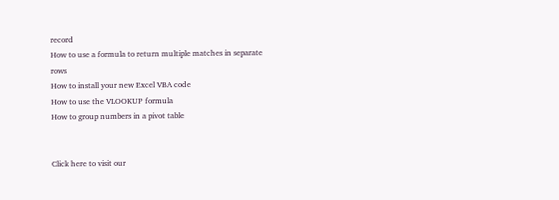record
How to use a formula to return multiple matches in separate rows
How to install your new Excel VBA code
How to use the VLOOKUP formula
How to group numbers in a pivot table


Click here to visit our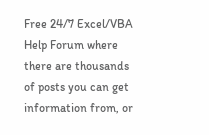Free 24/7 Excel/VBA Help Forum where there are thousands of posts you can get information from, or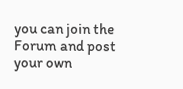you can join the Forum and post your own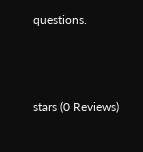questions.




stars (0 Reviews)